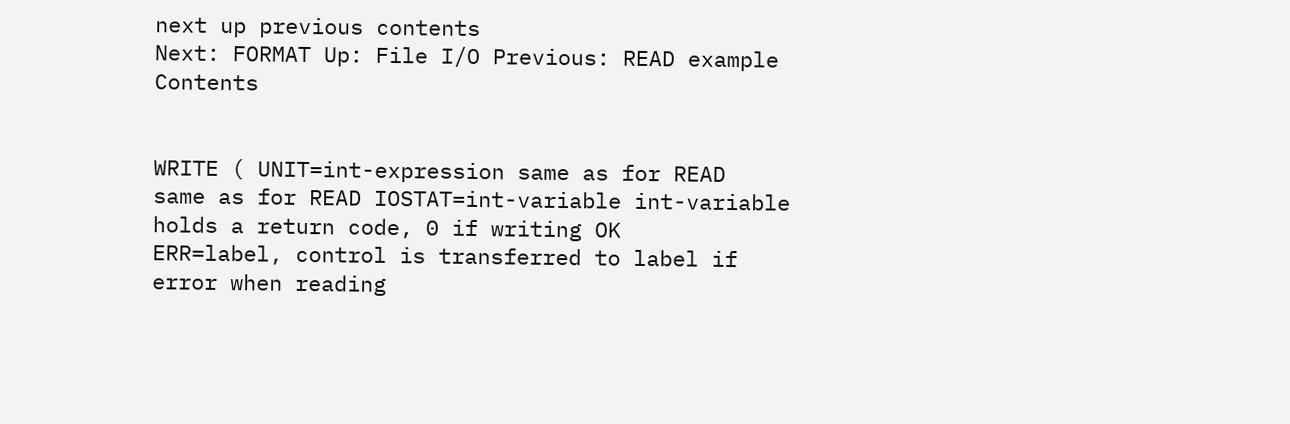next up previous contents
Next: FORMAT Up: File I/O Previous: READ example   Contents


WRITE ( UNIT=int-expression same as for READ
same as for READ IOSTAT=int-variable int-variable holds a return code, 0 if writing OK
ERR=label, control is transferred to label if
error when reading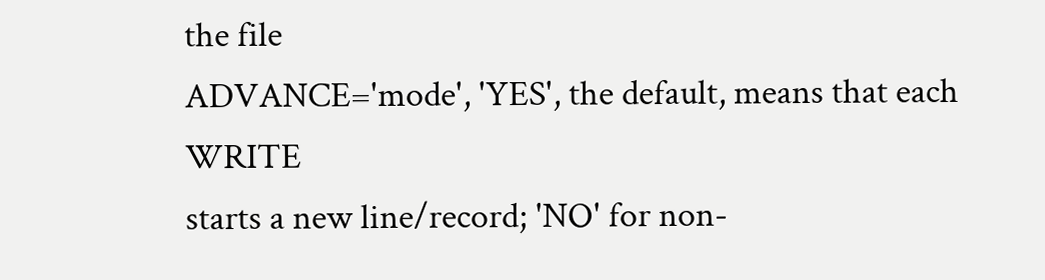the file
ADVANCE='mode', 'YES', the default, means that each WRITE
starts a new line/record; 'NO' for non-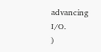advancing I/O.
)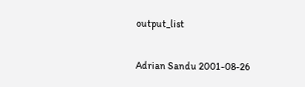output_list

Adrian Sandu 2001-08-26